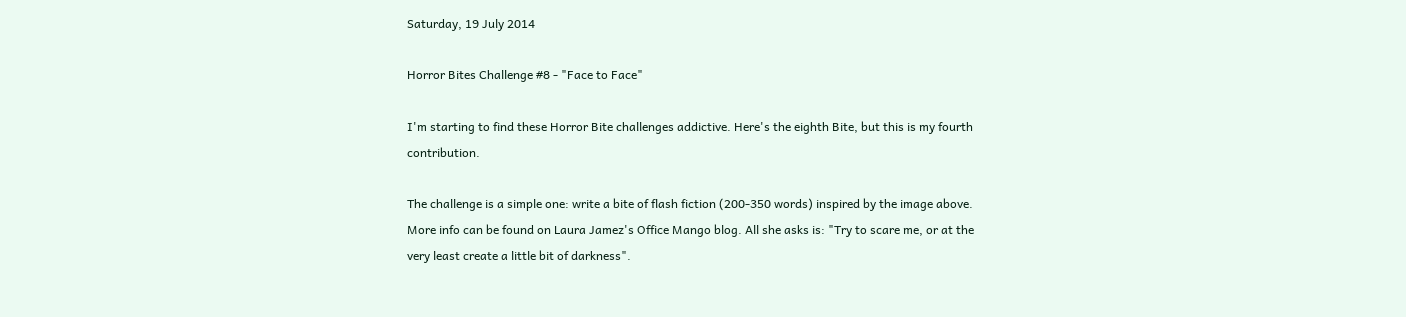Saturday, 19 July 2014

Horror Bites Challenge #8 - "Face to Face"

I'm starting to find these Horror Bite challenges addictive. Here's the eighth Bite, but this is my fourth contribution.

The challenge is a simple one: write a bite of flash fiction (200-350 words) inspired by the image above. More info can be found on Laura Jamez's Office Mango blog. All she asks is: "Try to scare me, or at the very least create a little bit of darkness".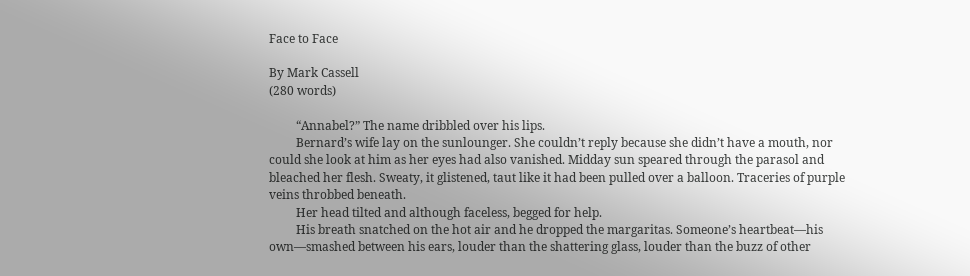Face to Face

By Mark Cassell
(280 words)

         “Annabel?” The name dribbled over his lips.
         Bernard’s wife lay on the sunlounger. She couldn’t reply because she didn’t have a mouth, nor could she look at him as her eyes had also vanished. Midday sun speared through the parasol and bleached her flesh. Sweaty, it glistened, taut like it had been pulled over a balloon. Traceries of purple veins throbbed beneath.
         Her head tilted and although faceless, begged for help.
         His breath snatched on the hot air and he dropped the margaritas. Someone’s heartbeat—his own—smashed between his ears, louder than the shattering glass, louder than the buzz of other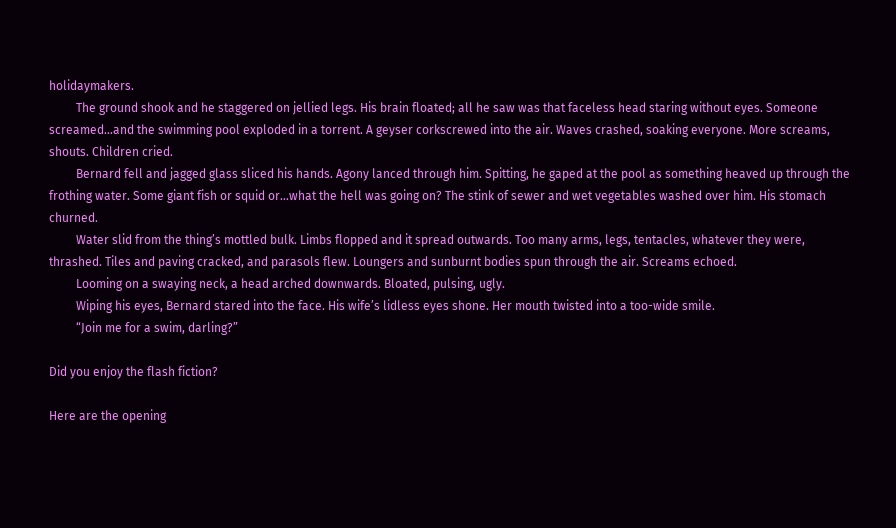holidaymakers.
         The ground shook and he staggered on jellied legs. His brain floated; all he saw was that faceless head staring without eyes. Someone screamed…and the swimming pool exploded in a torrent. A geyser corkscrewed into the air. Waves crashed, soaking everyone. More screams, shouts. Children cried.
         Bernard fell and jagged glass sliced his hands. Agony lanced through him. Spitting, he gaped at the pool as something heaved up through the frothing water. Some giant fish or squid or…what the hell was going on? The stink of sewer and wet vegetables washed over him. His stomach churned.
         Water slid from the thing’s mottled bulk. Limbs flopped and it spread outwards. Too many arms, legs, tentacles, whatever they were, thrashed. Tiles and paving cracked, and parasols flew. Loungers and sunburnt bodies spun through the air. Screams echoed.
         Looming on a swaying neck, a head arched downwards. Bloated, pulsing, ugly.
         Wiping his eyes, Bernard stared into the face. His wife’s lidless eyes shone. Her mouth twisted into a too-wide smile.
         “Join me for a swim, darling?”

Did you enjoy the flash fiction?

Here are the opening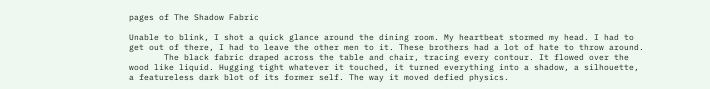pages of The Shadow Fabric

Unable to blink, I shot a quick glance around the dining room. My heartbeat stormed my head. I had to get out of there, I had to leave the other men to it. These brothers had a lot of hate to throw around.
       The black fabric draped across the table and chair, tracing every contour. It flowed over the wood like liquid. Hugging tight whatever it touched, it turned everything into a shadow, a silhouette, a featureless dark blot of its former self. The way it moved defied physics.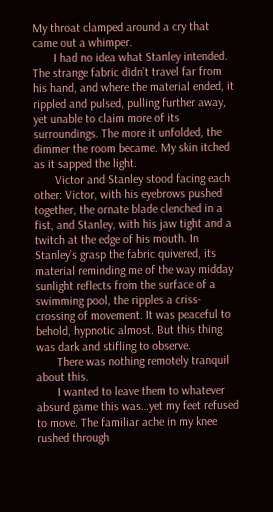My throat clamped around a cry that came out a whimper.
       I had no idea what Stanley intended. The strange fabric didn’t travel far from his hand, and where the material ended, it rippled and pulsed, pulling further away, yet unable to claim more of its surroundings. The more it unfolded, the dimmer the room became. My skin itched as it sapped the light.
       Victor and Stanley stood facing each other: Victor, with his eyebrows pushed together, the ornate blade clenched in a fist, and Stanley, with his jaw tight and a twitch at the edge of his mouth. In Stanley’s grasp the fabric quivered, its material reminding me of the way midday sunlight reflects from the surface of a swimming pool, the ripples a criss-crossing of movement. It was peaceful to behold, hypnotic almost. But this thing was dark and stifling to observe.
       There was nothing remotely tranquil about this.
       I wanted to leave them to whatever absurd game this was…yet my feet refused to move. The familiar ache in my knee rushed through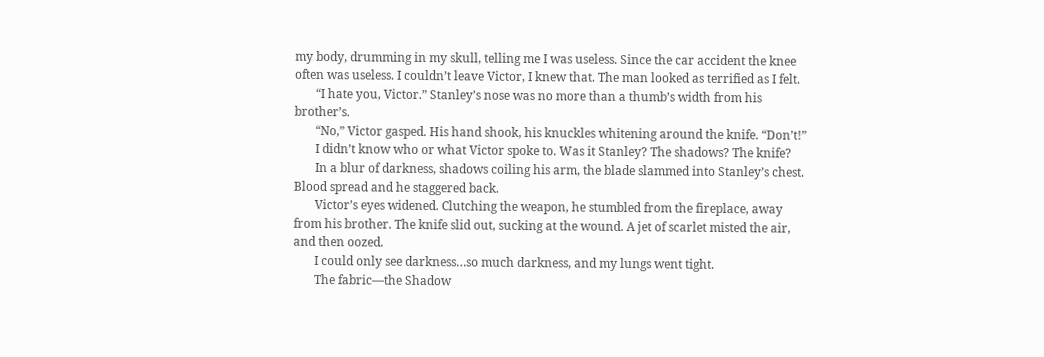my body, drumming in my skull, telling me I was useless. Since the car accident the knee often was useless. I couldn’t leave Victor, I knew that. The man looked as terrified as I felt.
       “I hate you, Victor.” Stanley’s nose was no more than a thumb’s width from his brother’s.
       “No,” Victor gasped. His hand shook, his knuckles whitening around the knife. “Don’t!”
       I didn’t know who or what Victor spoke to. Was it Stanley? The shadows? The knife?
       In a blur of darkness, shadows coiling his arm, the blade slammed into Stanley’s chest. Blood spread and he staggered back.
       Victor’s eyes widened. Clutching the weapon, he stumbled from the fireplace, away from his brother. The knife slid out, sucking at the wound. A jet of scarlet misted the air, and then oozed.
       I could only see darkness…so much darkness, and my lungs went tight.
       The fabric—the Shadow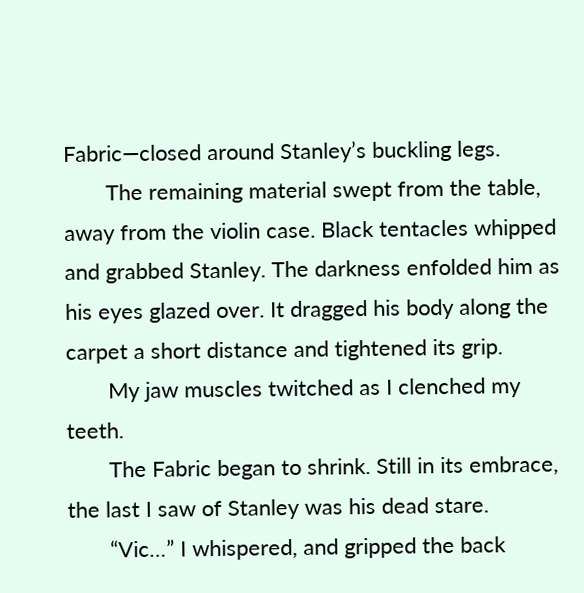Fabric—closed around Stanley’s buckling legs.
       The remaining material swept from the table, away from the violin case. Black tentacles whipped and grabbed Stanley. The darkness enfolded him as his eyes glazed over. It dragged his body along the carpet a short distance and tightened its grip.
       My jaw muscles twitched as I clenched my teeth.
       The Fabric began to shrink. Still in its embrace, the last I saw of Stanley was his dead stare.
       “Vic…” I whispered, and gripped the back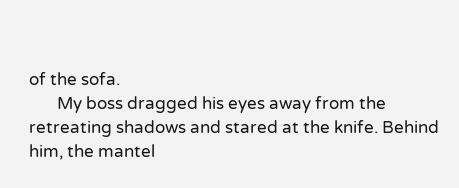of the sofa.
       My boss dragged his eyes away from the retreating shadows and stared at the knife. Behind him, the mantel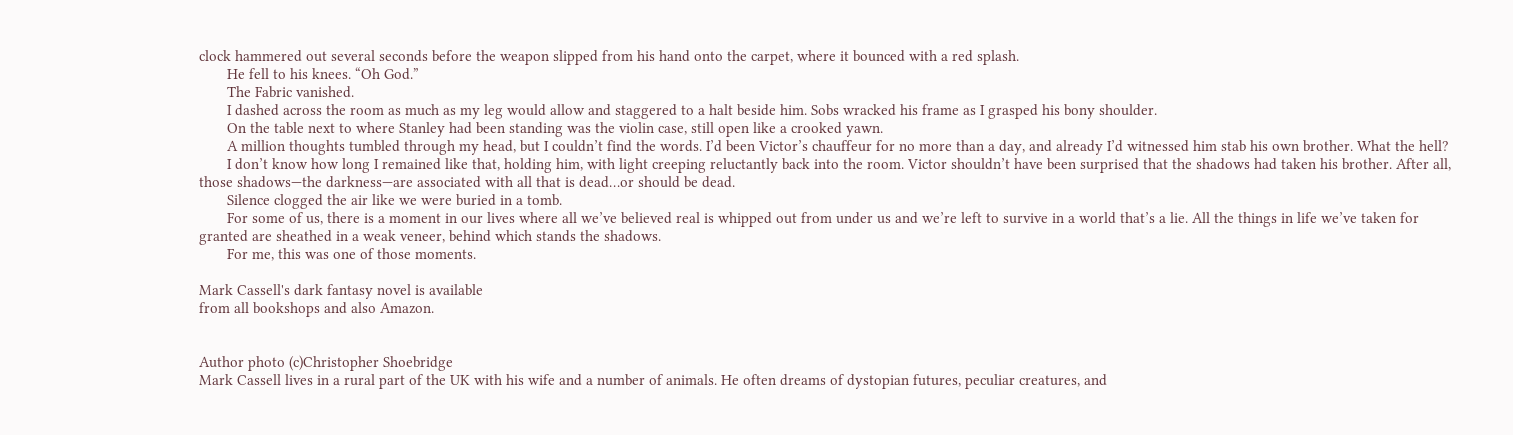clock hammered out several seconds before the weapon slipped from his hand onto the carpet, where it bounced with a red splash.
       He fell to his knees. “Oh God.”
       The Fabric vanished.
       I dashed across the room as much as my leg would allow and staggered to a halt beside him. Sobs wracked his frame as I grasped his bony shoulder.
       On the table next to where Stanley had been standing was the violin case, still open like a crooked yawn.
       A million thoughts tumbled through my head, but I couldn’t find the words. I’d been Victor’s chauffeur for no more than a day, and already I’d witnessed him stab his own brother. What the hell?
       I don’t know how long I remained like that, holding him, with light creeping reluctantly back into the room. Victor shouldn’t have been surprised that the shadows had taken his brother. After all, those shadows—the darkness—are associated with all that is dead…or should be dead.
       Silence clogged the air like we were buried in a tomb.
       For some of us, there is a moment in our lives where all we’ve believed real is whipped out from under us and we’re left to survive in a world that’s a lie. All the things in life we’ve taken for granted are sheathed in a weak veneer, behind which stands the shadows.
       For me, this was one of those moments.

Mark Cassell's dark fantasy novel is available
from all bookshops and also Amazon.


Author photo (c)Christopher Shoebridge
Mark Cassell lives in a rural part of the UK with his wife and a number of animals. He often dreams of dystopian futures, peculiar creatures, and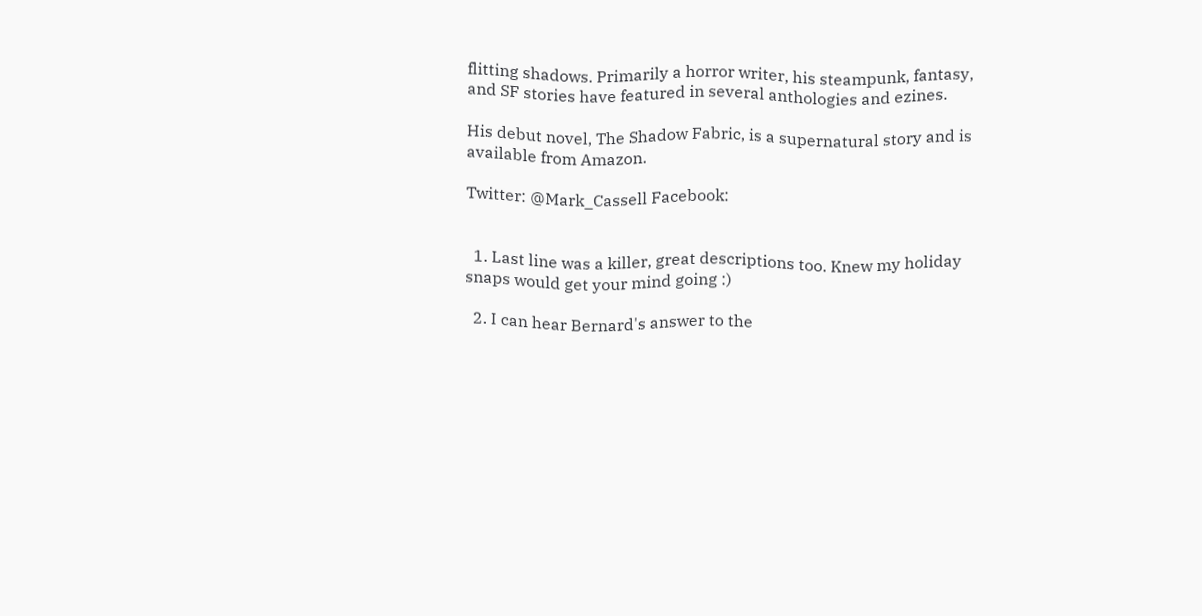flitting shadows. Primarily a horror writer, his steampunk, fantasy, and SF stories have featured in several anthologies and ezines.

His debut novel, The Shadow Fabric, is a supernatural story and is available from Amazon.

Twitter: @Mark_Cassell Facebook:


  1. Last line was a killer, great descriptions too. Knew my holiday snaps would get your mind going :)

  2. I can hear Bernard's answer to the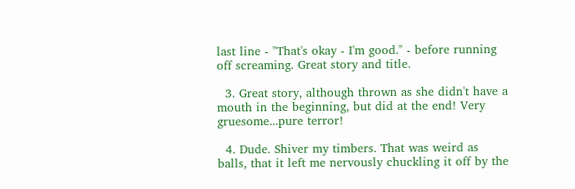last line - "That's okay - I'm good." - before running off screaming. Great story and title.

  3. Great story, although thrown as she didn't have a mouth in the beginning, but did at the end! Very gruesome...pure terror!

  4. Dude. Shiver my timbers. That was weird as balls, that it left me nervously chuckling it off by the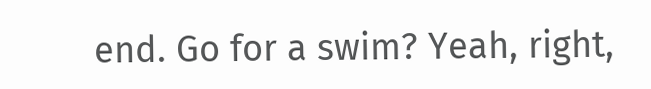end. Go for a swim? Yeah, right,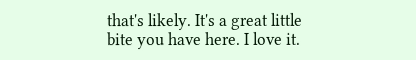that's likely. It's a great little bite you have here. I love it.